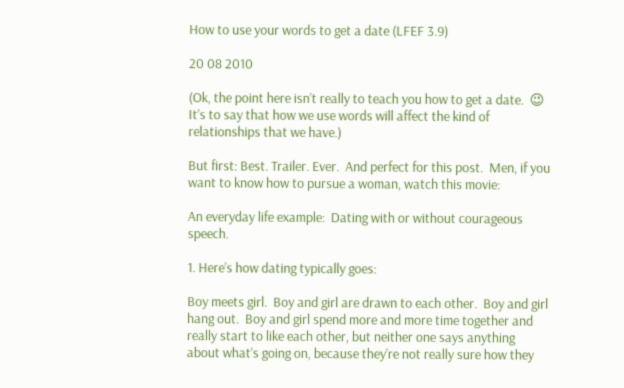How to use your words to get a date (LFEF 3.9)

20 08 2010

(Ok, the point here isn’t really to teach you how to get a date.  😉  It’s to say that how we use words will affect the kind of relationships that we have.)

But first: Best. Trailer. Ever.  And perfect for this post.  Men, if you want to know how to pursue a woman, watch this movie:

An everyday life example:  Dating with or without courageous speech.

1. Here’s how dating typically goes:

Boy meets girl.  Boy and girl are drawn to each other.  Boy and girl hang out.  Boy and girl spend more and more time together and really start to like each other, but neither one says anything about what’s going on, because they’re not really sure how they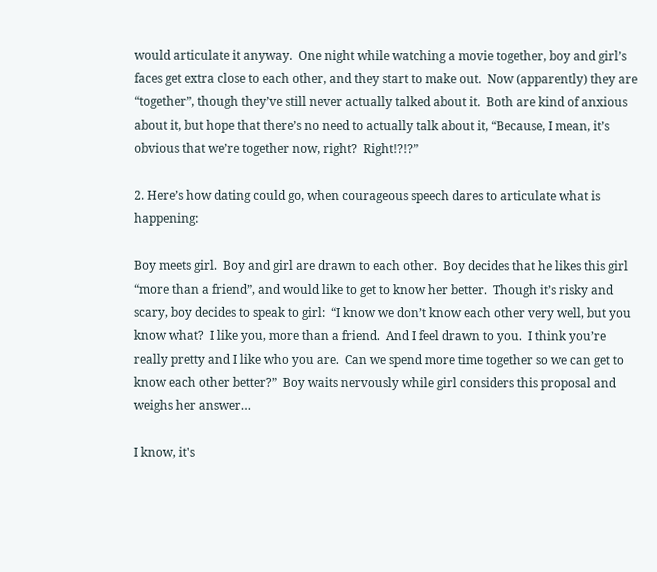would articulate it anyway.  One night while watching a movie together, boy and girl’s faces get extra close to each other, and they start to make out.  Now (apparently) they are “together”, though they’ve still never actually talked about it.  Both are kind of anxious about it, but hope that there’s no need to actually talk about it, “Because, I mean, it’s obvious that we’re together now, right?  Right!?!?”

2. Here’s how dating could go, when courageous speech dares to articulate what is happening:

Boy meets girl.  Boy and girl are drawn to each other.  Boy decides that he likes this girl “more than a friend”, and would like to get to know her better.  Though it’s risky and scary, boy decides to speak to girl:  “I know we don’t know each other very well, but you know what?  I like you, more than a friend.  And I feel drawn to you.  I think you’re really pretty and I like who you are.  Can we spend more time together so we can get to know each other better?”  Boy waits nervously while girl considers this proposal and weighs her answer…

I know, it's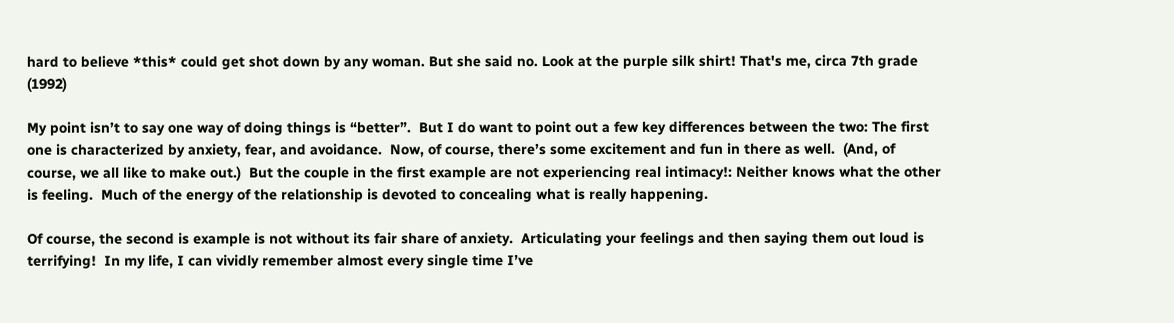hard to believe *this* could get shot down by any woman. But she said no. Look at the purple silk shirt! That's me, circa 7th grade (1992)

My point isn’t to say one way of doing things is “better”.  But I do want to point out a few key differences between the two: The first one is characterized by anxiety, fear, and avoidance.  Now, of course, there’s some excitement and fun in there as well.  (And, of course, we all like to make out.)  But the couple in the first example are not experiencing real intimacy!: Neither knows what the other is feeling.  Much of the energy of the relationship is devoted to concealing what is really happening.

Of course, the second is example is not without its fair share of anxiety.  Articulating your feelings and then saying them out loud is terrifying!  In my life, I can vividly remember almost every single time I’ve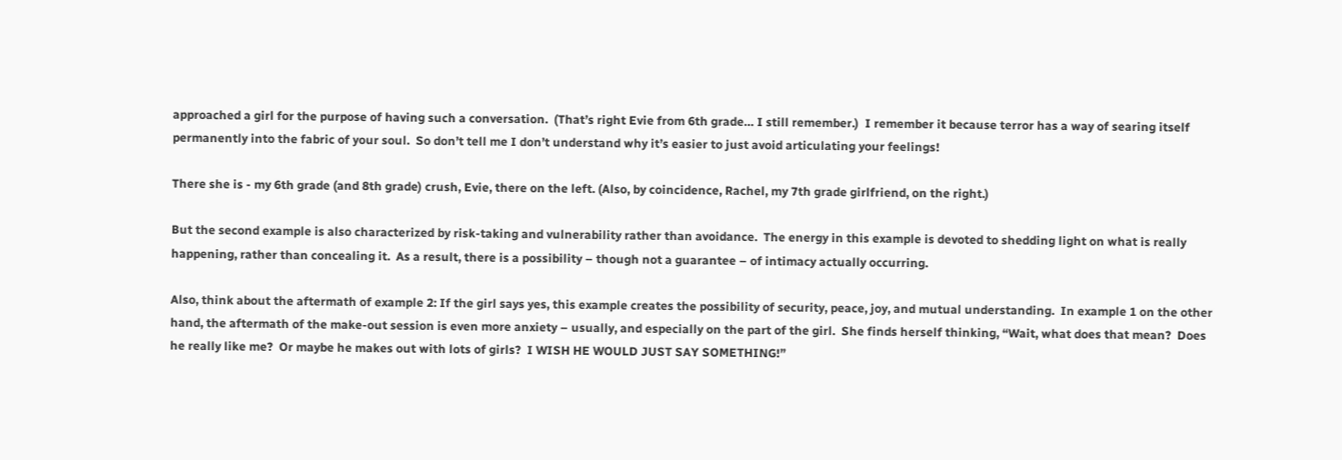approached a girl for the purpose of having such a conversation.  (That’s right Evie from 6th grade… I still remember.)  I remember it because terror has a way of searing itself permanently into the fabric of your soul.  So don’t tell me I don’t understand why it’s easier to just avoid articulating your feelings!

There she is - my 6th grade (and 8th grade) crush, Evie, there on the left. (Also, by coincidence, Rachel, my 7th grade girlfriend, on the right.)

But the second example is also characterized by risk-taking and vulnerability rather than avoidance.  The energy in this example is devoted to shedding light on what is really happening, rather than concealing it.  As a result, there is a possibility – though not a guarantee – of intimacy actually occurring.

Also, think about the aftermath of example 2: If the girl says yes, this example creates the possibility of security, peace, joy, and mutual understanding.  In example 1 on the other hand, the aftermath of the make-out session is even more anxiety – usually, and especially on the part of the girl.  She finds herself thinking, “Wait, what does that mean?  Does he really like me?  Or maybe he makes out with lots of girls?  I WISH HE WOULD JUST SAY SOMETHING!”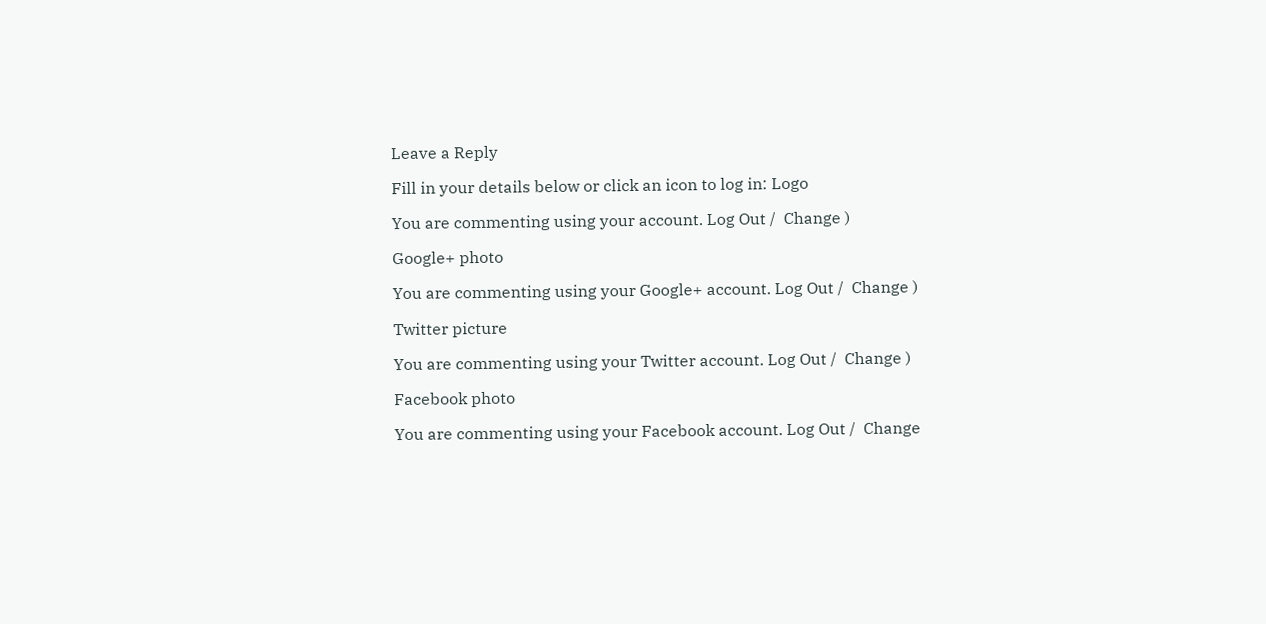Leave a Reply

Fill in your details below or click an icon to log in: Logo

You are commenting using your account. Log Out /  Change )

Google+ photo

You are commenting using your Google+ account. Log Out /  Change )

Twitter picture

You are commenting using your Twitter account. Log Out /  Change )

Facebook photo

You are commenting using your Facebook account. Log Out /  Change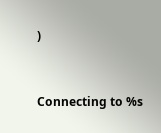)


Connecting to %s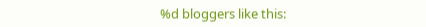%d bloggers like this: